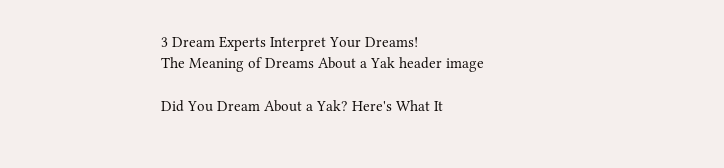3 Dream Experts Interpret Your Dreams!
The Meaning of Dreams About a Yak header image

Did You Dream About a Yak? Here's What It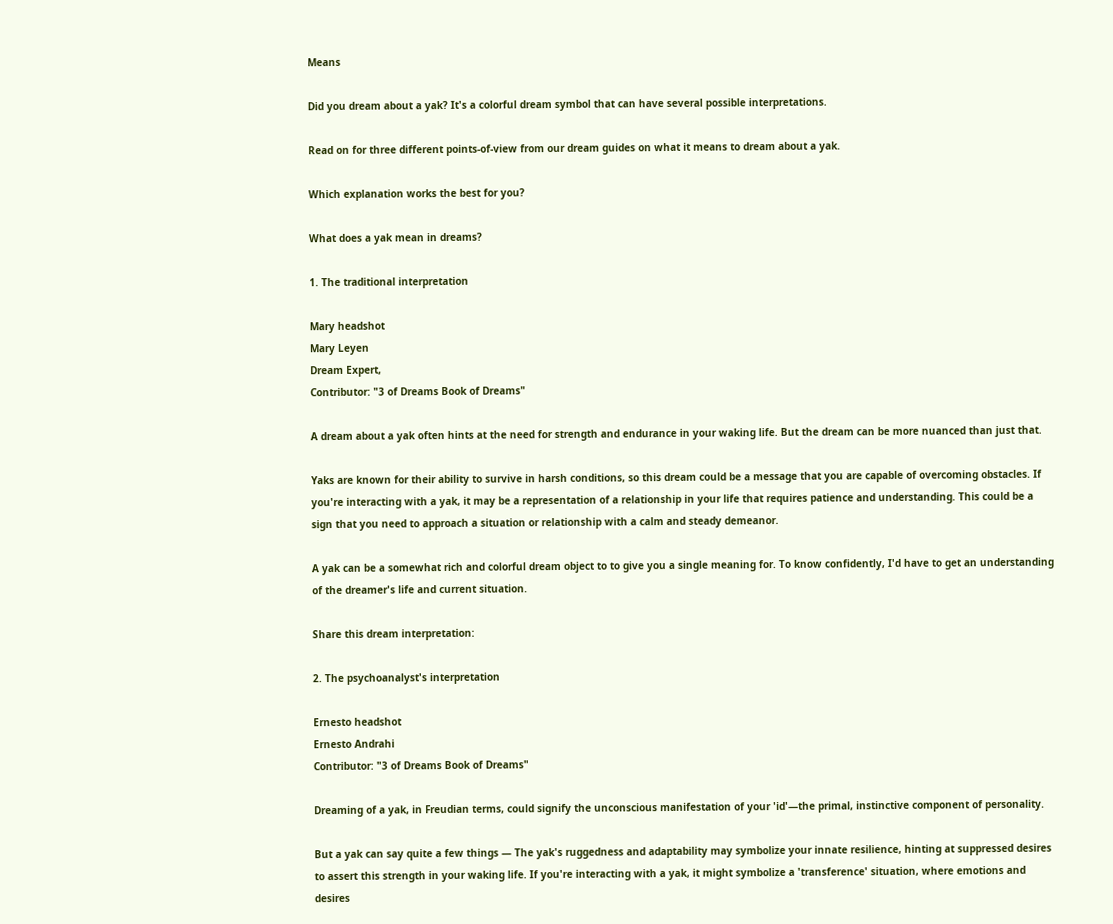Means

Did you dream about a yak? It's a colorful dream symbol that can have several possible interpretations.

Read on for three different points-of-view from our dream guides on what it means to dream about a yak.

Which explanation works the best for you?

What does a yak mean in dreams?

1. The traditional interpretation

Mary headshot
Mary Leyen
Dream Expert,
Contributor: "3 of Dreams Book of Dreams"

A dream about a yak often hints at the need for strength and endurance in your waking life. But the dream can be more nuanced than just that.

Yaks are known for their ability to survive in harsh conditions, so this dream could be a message that you are capable of overcoming obstacles. If you're interacting with a yak, it may be a representation of a relationship in your life that requires patience and understanding. This could be a sign that you need to approach a situation or relationship with a calm and steady demeanor.

A yak can be a somewhat rich and colorful dream object to to give you a single meaning for. To know confidently, I'd have to get an understanding of the dreamer's life and current situation.

Share this dream interpretation:

2. The psychoanalyst's interpretation

Ernesto headshot
Ernesto Andrahi
Contributor: "3 of Dreams Book of Dreams"

Dreaming of a yak, in Freudian terms, could signify the unconscious manifestation of your 'id'—the primal, instinctive component of personality.

But a yak can say quite a few things — The yak's ruggedness and adaptability may symbolize your innate resilience, hinting at suppressed desires to assert this strength in your waking life. If you're interacting with a yak, it might symbolize a 'transference' situation, where emotions and desires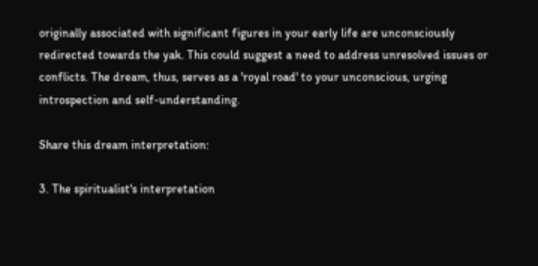originally associated with significant figures in your early life are unconsciously redirected towards the yak. This could suggest a need to address unresolved issues or conflicts. The dream, thus, serves as a 'royal road' to your unconscious, urging introspection and self-understanding.

Share this dream interpretation:

3. The spiritualist's interpretation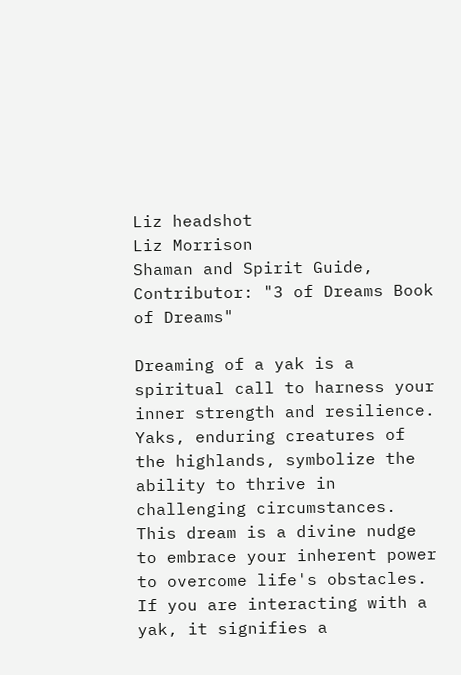Liz headshot
Liz Morrison
Shaman and Spirit Guide,
Contributor: "3 of Dreams Book of Dreams"

Dreaming of a yak is a spiritual call to harness your inner strength and resilience. Yaks, enduring creatures of the highlands, symbolize the ability to thrive in challenging circumstances. This dream is a divine nudge to embrace your inherent power to overcome life's obstacles. If you are interacting with a yak, it signifies a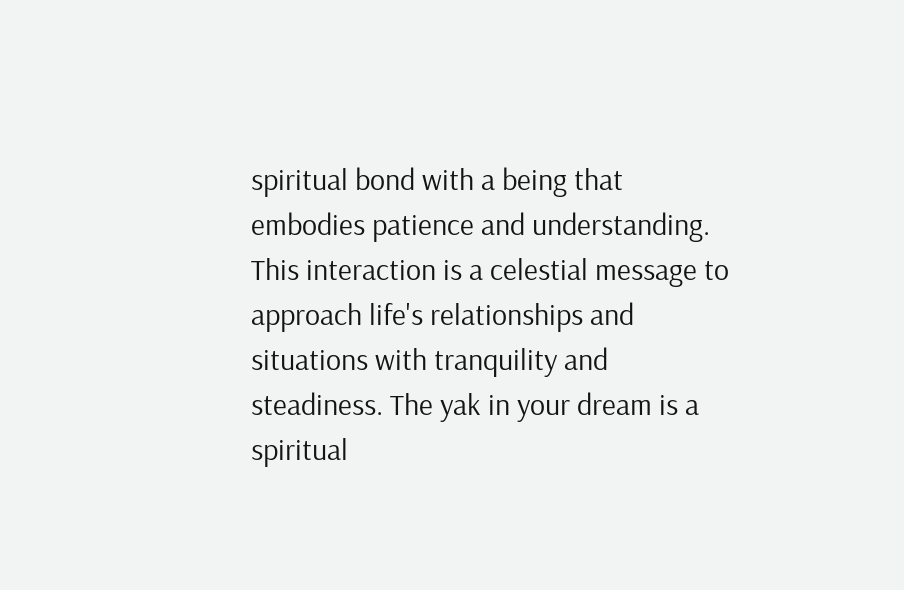spiritual bond with a being that embodies patience and understanding. This interaction is a celestial message to approach life's relationships and situations with tranquility and steadiness. The yak in your dream is a spiritual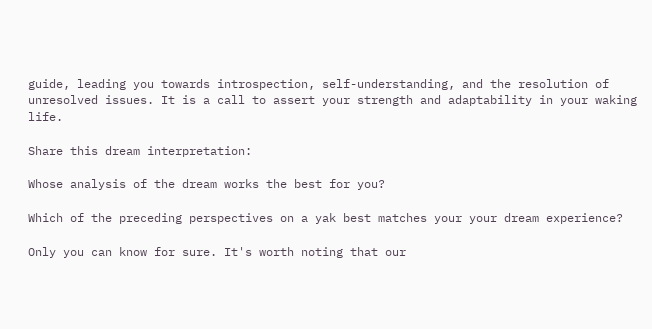guide, leading you towards introspection, self-understanding, and the resolution of unresolved issues. It is a call to assert your strength and adaptability in your waking life.

Share this dream interpretation:

Whose analysis of the dream works the best for you?

Which of the preceding perspectives on a yak best matches your your dream experience?

Only you can know for sure. It's worth noting that our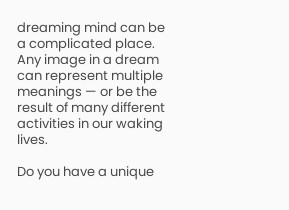dreaming mind can be a complicated place. Any image in a dream can represent multiple meanings — or be the result of many different activities in our waking lives.

Do you have a unique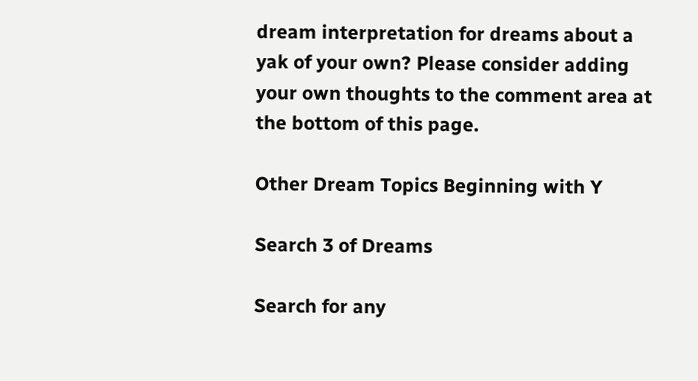dream interpretation for dreams about a yak of your own? Please consider adding your own thoughts to the comment area at the bottom of this page.

Other Dream Topics Beginning with Y

Search 3 of Dreams

Search for any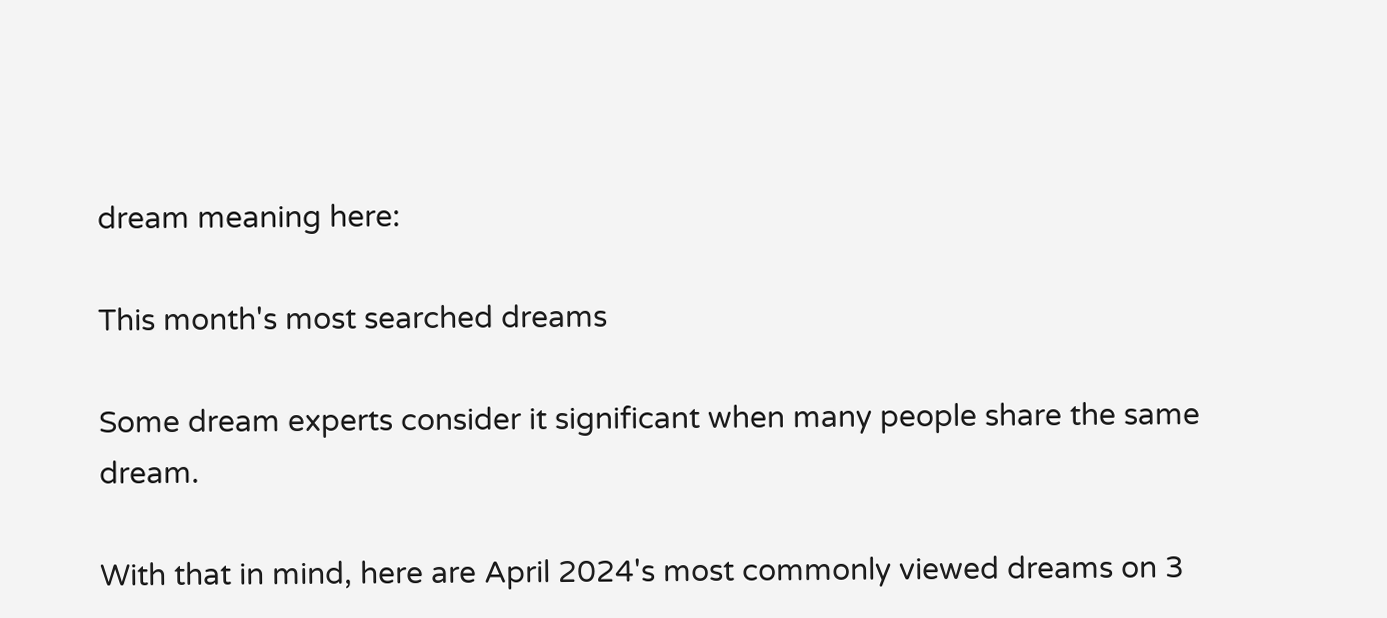dream meaning here:

This month's most searched dreams

Some dream experts consider it significant when many people share the same dream.

With that in mind, here are April 2024's most commonly viewed dreams on 3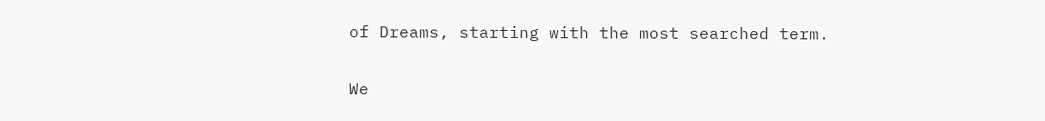of Dreams, starting with the most searched term.

We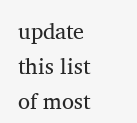update this list of most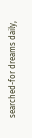searched-for dreams daily,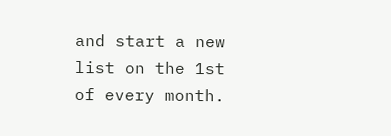and start a new list on the 1st of every month.